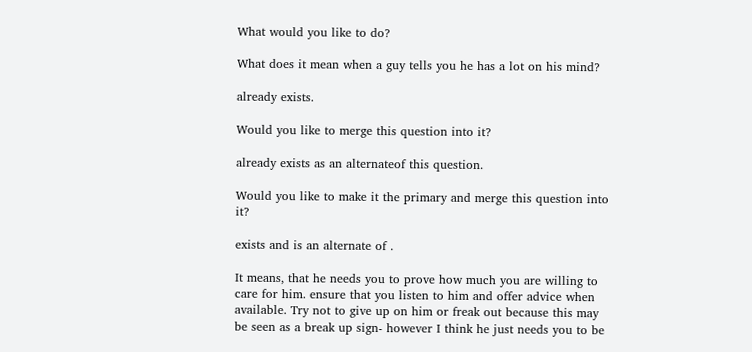What would you like to do?

What does it mean when a guy tells you he has a lot on his mind?

already exists.

Would you like to merge this question into it?

already exists as an alternateof this question.

Would you like to make it the primary and merge this question into it?

exists and is an alternate of .

It means, that he needs you to prove how much you are willing to care for him. ensure that you listen to him and offer advice when available. Try not to give up on him or freak out because this may be seen as a break up sign- however I think he just needs you to be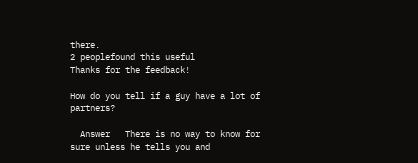there.
2 peoplefound this useful
Thanks for the feedback!

How do you tell if a guy have a lot of partners?

  Answer   There is no way to know for sure unless he tells you and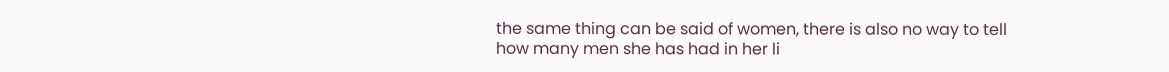the same thing can be said of women, there is also no way to tell how many men she has had in her li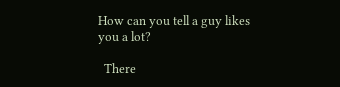How can you tell a guy likes you a lot?

  There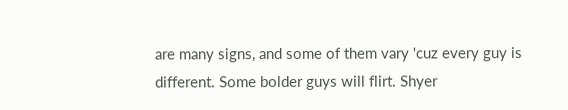are many signs, and some of them vary 'cuz every guy is different. Some bolder guys will flirt. Shyer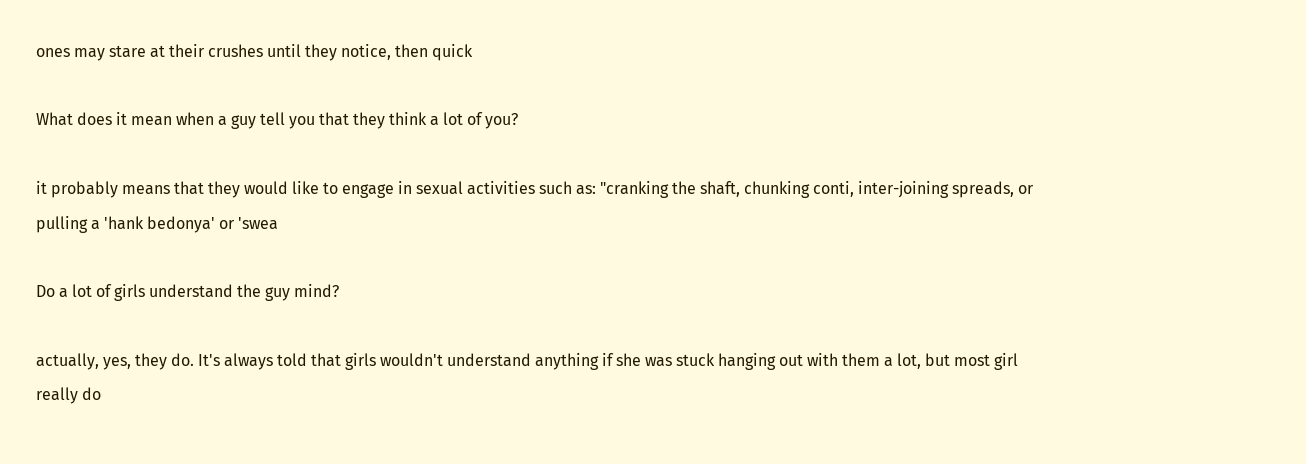ones may stare at their crushes until they notice, then quick

What does it mean when a guy tell you that they think a lot of you?

it probably means that they would like to engage in sexual activities such as: "cranking the shaft, chunking conti, inter-joining spreads, or pulling a 'hank bedonya' or 'swea

Do a lot of girls understand the guy mind?

actually, yes, they do. It's always told that girls wouldn't understand anything if she was stuck hanging out with them a lot, but most girl really do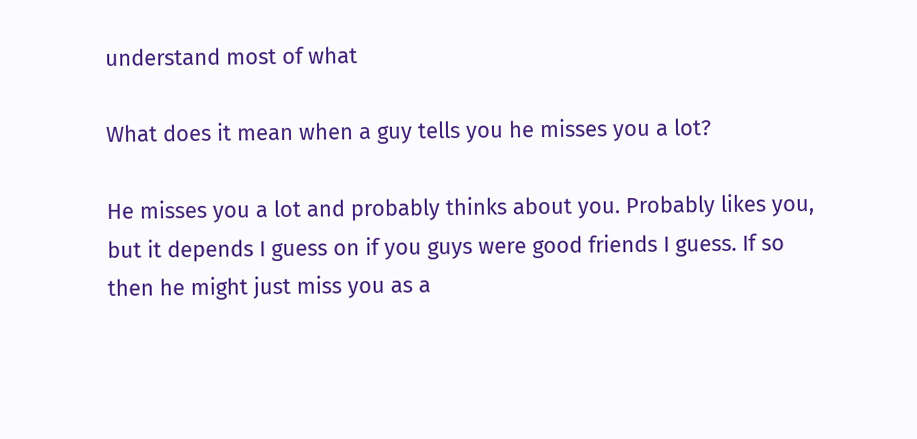understand most of what

What does it mean when a guy tells you he misses you a lot?

He misses you a lot and probably thinks about you. Probably likes you, but it depends I guess on if you guys were good friends I guess. If so then he might just miss you as a